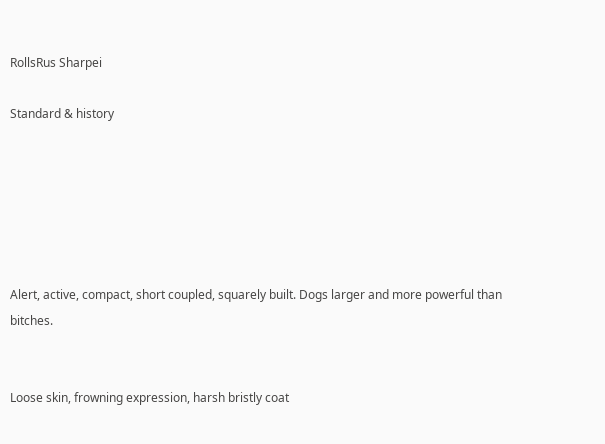RollsRus Sharpei

Standard & history






Alert, active, compact, short coupled, squarely built. Dogs larger and more powerful than bitches.


Loose skin, frowning expression, harsh bristly coat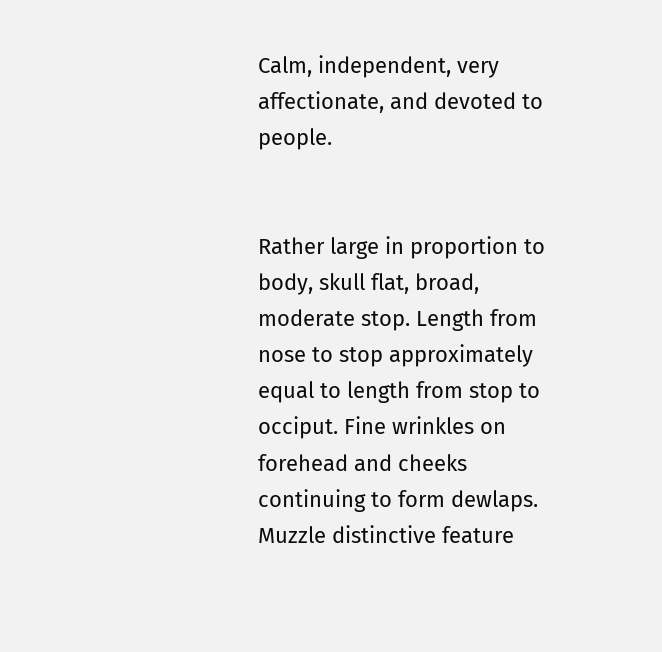Calm, independent, very affectionate, and devoted to people.


Rather large in proportion to body, skull flat, broad, moderate stop. Length from nose to stop approximately equal to length from stop to occiput. Fine wrinkles on forehead and cheeks continuing to form dewlaps. Muzzle distinctive feature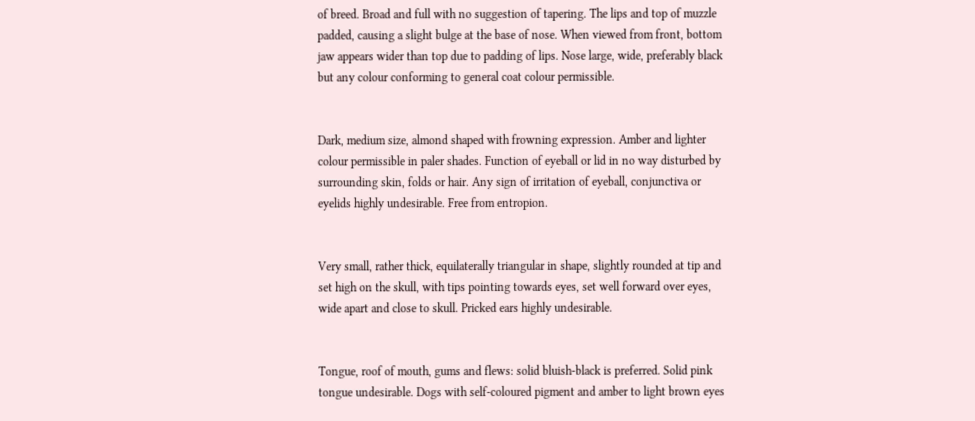of breed. Broad and full with no suggestion of tapering. The lips and top of muzzle padded, causing a slight bulge at the base of nose. When viewed from front, bottom jaw appears wider than top due to padding of lips. Nose large, wide, preferably black but any colour conforming to general coat colour permissible.


Dark, medium size, almond shaped with frowning expression. Amber and lighter colour permissible in paler shades. Function of eyeball or lid in no way disturbed by surrounding skin, folds or hair. Any sign of irritation of eyeball, conjunctiva or eyelids highly undesirable. Free from entropion.


Very small, rather thick, equilaterally triangular in shape, slightly rounded at tip and set high on the skull, with tips pointing towards eyes, set well forward over eyes, wide apart and close to skull. Pricked ears highly undesirable.


Tongue, roof of mouth, gums and flews: solid bluish-black is preferred. Solid pink tongue undesirable. Dogs with self-coloured pigment and amber to light brown eyes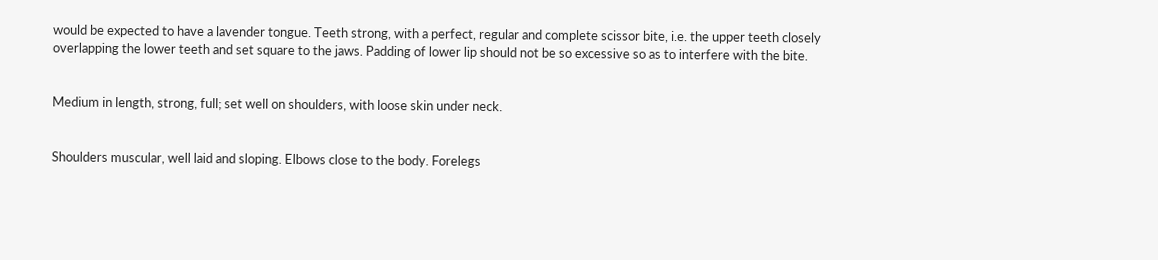would be expected to have a lavender tongue. Teeth strong, with a perfect, regular and complete scissor bite, i.e. the upper teeth closely overlapping the lower teeth and set square to the jaws. Padding of lower lip should not be so excessive so as to interfere with the bite.


Medium in length, strong, full; set well on shoulders, with loose skin under neck.


Shoulders muscular, well laid and sloping. Elbows close to the body. Forelegs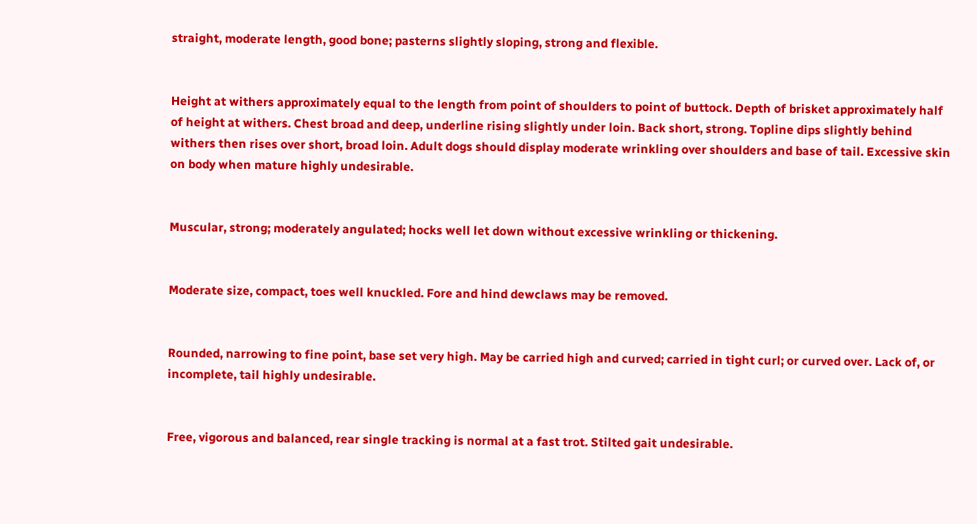straight, moderate length, good bone; pasterns slightly sloping, strong and flexible.


Height at withers approximately equal to the length from point of shoulders to point of buttock. Depth of brisket approximately half of height at withers. Chest broad and deep, underline rising slightly under loin. Back short, strong. Topline dips slightly behind withers then rises over short, broad loin. Adult dogs should display moderate wrinkling over shoulders and base of tail. Excessive skin on body when mature highly undesirable.


Muscular, strong; moderately angulated; hocks well let down without excessive wrinkling or thickening.


Moderate size, compact, toes well knuckled. Fore and hind dewclaws may be removed.


Rounded, narrowing to fine point, base set very high. May be carried high and curved; carried in tight curl; or curved over. Lack of, or incomplete, tail highly undesirable.


Free, vigorous and balanced, rear single tracking is normal at a fast trot. Stilted gait undesirable.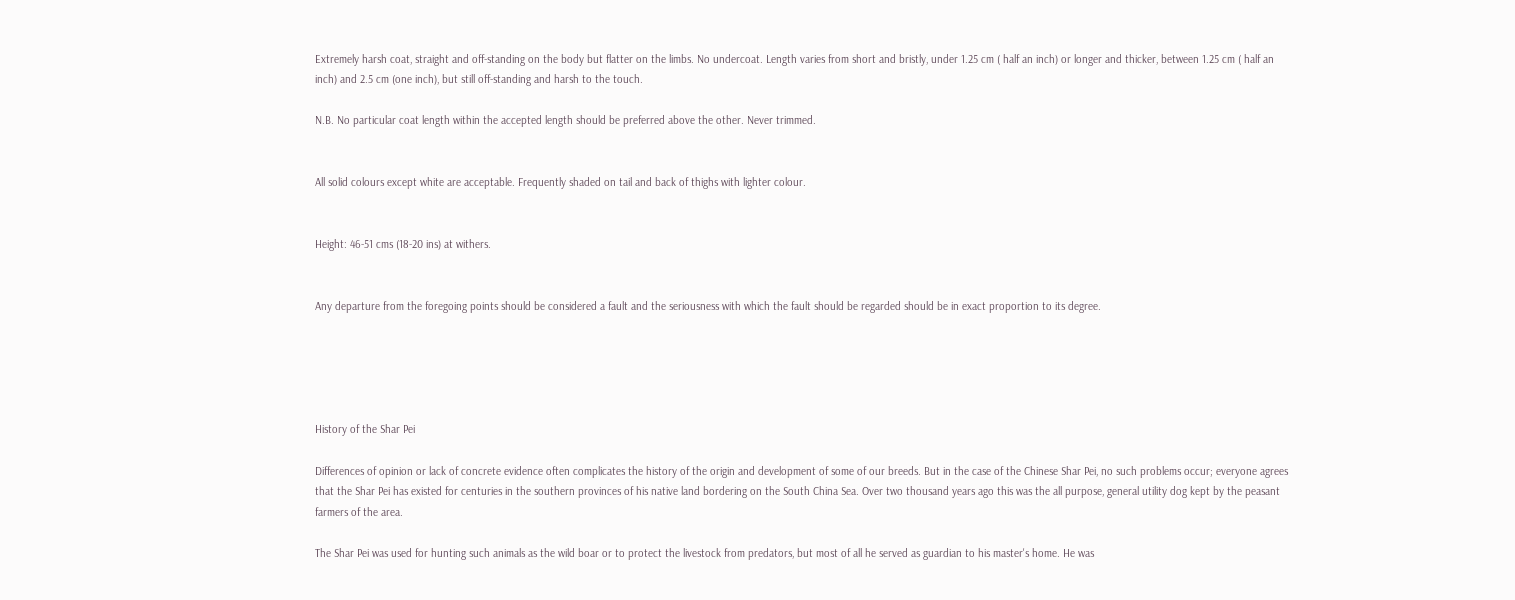Extremely harsh coat, straight and off-standing on the body but flatter on the limbs. No undercoat. Length varies from short and bristly, under 1.25 cm ( half an inch) or longer and thicker, between 1.25 cm ( half an inch) and 2.5 cm (one inch), but still off-standing and harsh to the touch.

N.B. No particular coat length within the accepted length should be preferred above the other. Never trimmed.


All solid colours except white are acceptable. Frequently shaded on tail and back of thighs with lighter colour.


Height: 46-51 cms (18-20 ins) at withers.


Any departure from the foregoing points should be considered a fault and the seriousness with which the fault should be regarded should be in exact proportion to its degree.





History of the Shar Pei

Differences of opinion or lack of concrete evidence often complicates the history of the origin and development of some of our breeds. But in the case of the Chinese Shar Pei, no such problems occur; everyone agrees that the Shar Pei has existed for centuries in the southern provinces of his native land bordering on the South China Sea. Over two thousand years ago this was the all purpose, general utility dog kept by the peasant farmers of the area.

The Shar Pei was used for hunting such animals as the wild boar or to protect the livestock from predators, but most of all he served as guardian to his master's home. He was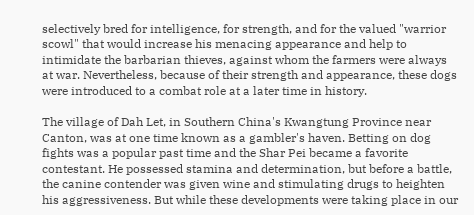selectively bred for intelligence, for strength, and for the valued "warrior scowl" that would increase his menacing appearance and help to intimidate the barbarian thieves, against whom the farmers were always at war. Nevertheless, because of their strength and appearance, these dogs were introduced to a combat role at a later time in history.

The village of Dah Let, in Southern China's Kwangtung Province near Canton, was at one time known as a gambler's haven. Betting on dog fights was a popular past time and the Shar Pei became a favorite contestant. He possessed stamina and determination, but before a battle, the canine contender was given wine and stimulating drugs to heighten his aggressiveness. But while these developments were taking place in our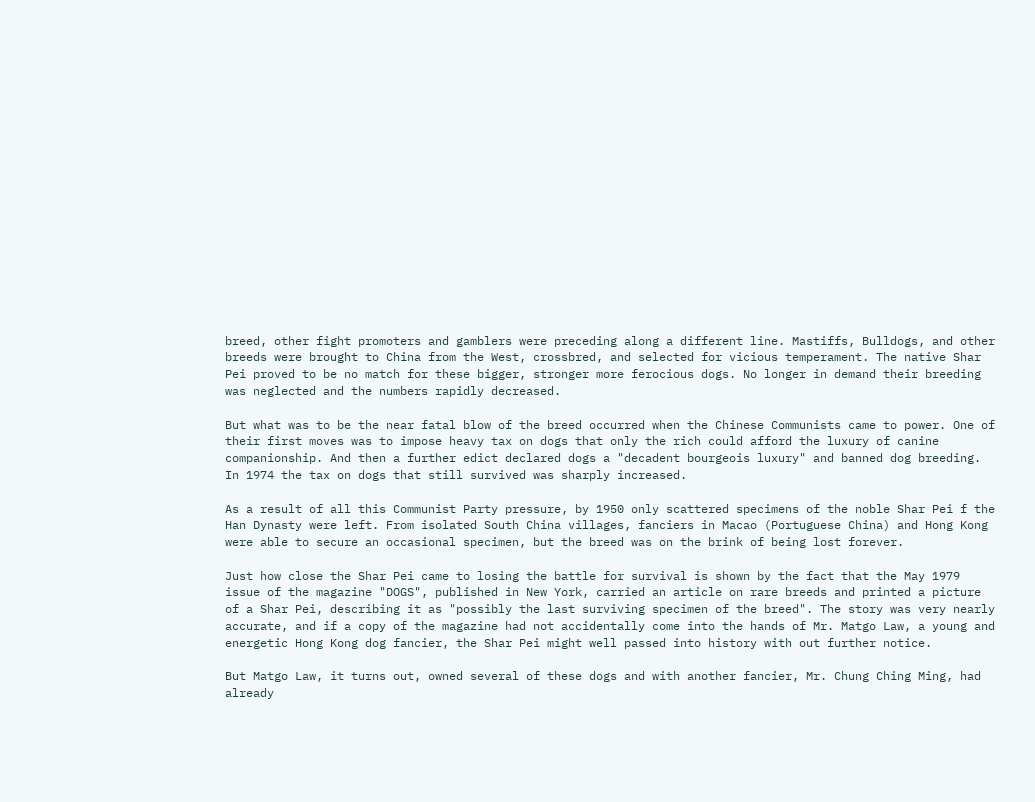breed, other fight promoters and gamblers were preceding along a different line. Mastiffs, Bulldogs, and other breeds were brought to China from the West, crossbred, and selected for vicious temperament. The native Shar Pei proved to be no match for these bigger, stronger more ferocious dogs. No longer in demand their breeding was neglected and the numbers rapidly decreased.

But what was to be the near fatal blow of the breed occurred when the Chinese Communists came to power. One of their first moves was to impose heavy tax on dogs that only the rich could afford the luxury of canine companionship. And then a further edict declared dogs a "decadent bourgeois luxury" and banned dog breeding. In 1974 the tax on dogs that still survived was sharply increased.

As a result of all this Communist Party pressure, by 1950 only scattered specimens of the noble Shar Pei f the Han Dynasty were left. From isolated South China villages, fanciers in Macao (Portuguese China) and Hong Kong were able to secure an occasional specimen, but the breed was on the brink of being lost forever.

Just how close the Shar Pei came to losing the battle for survival is shown by the fact that the May 1979 issue of the magazine "DOGS", published in New York, carried an article on rare breeds and printed a picture of a Shar Pei, describing it as "possibly the last surviving specimen of the breed". The story was very nearly accurate, and if a copy of the magazine had not accidentally come into the hands of Mr. Matgo Law, a young and energetic Hong Kong dog fancier, the Shar Pei might well passed into history with out further notice.

But Matgo Law, it turns out, owned several of these dogs and with another fancier, Mr. Chung Ching Ming, had already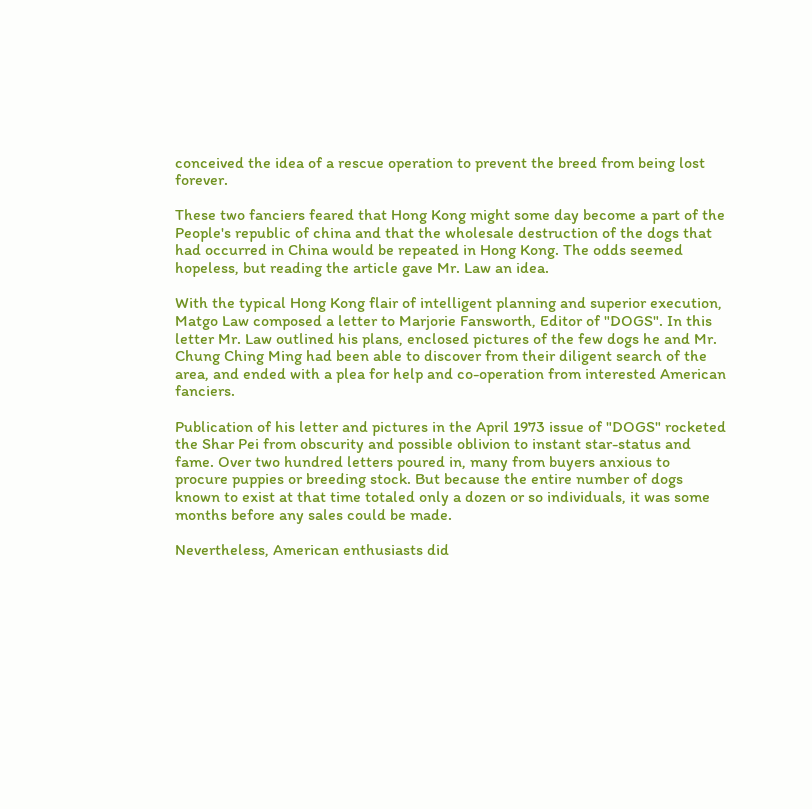conceived the idea of a rescue operation to prevent the breed from being lost forever.

These two fanciers feared that Hong Kong might some day become a part of the People's republic of china and that the wholesale destruction of the dogs that had occurred in China would be repeated in Hong Kong. The odds seemed hopeless, but reading the article gave Mr. Law an idea.

With the typical Hong Kong flair of intelligent planning and superior execution, Matgo Law composed a letter to Marjorie Fansworth, Editor of "DOGS". In this letter Mr. Law outlined his plans, enclosed pictures of the few dogs he and Mr. Chung Ching Ming had been able to discover from their diligent search of the area, and ended with a plea for help and co-operation from interested American fanciers.

Publication of his letter and pictures in the April 1973 issue of "DOGS" rocketed the Shar Pei from obscurity and possible oblivion to instant star-status and fame. Over two hundred letters poured in, many from buyers anxious to procure puppies or breeding stock. But because the entire number of dogs known to exist at that time totaled only a dozen or so individuals, it was some months before any sales could be made.

Nevertheless, American enthusiasts did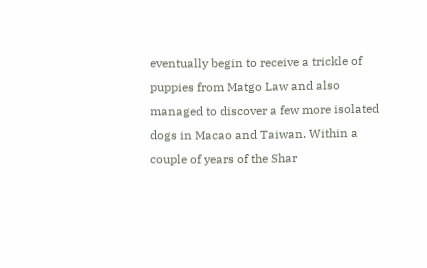eventually begin to receive a trickle of puppies from Matgo Law and also managed to discover a few more isolated dogs in Macao and Taiwan. Within a couple of years of the Shar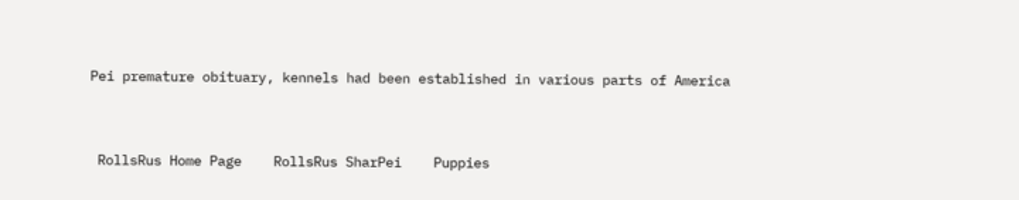Pei premature obituary, kennels had been established in various parts of America


 RollsRus Home Page    RollsRus SharPei    Puppies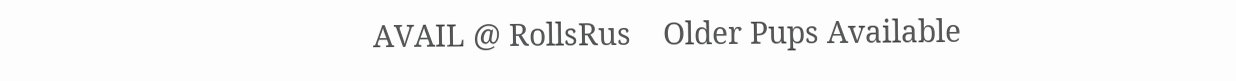AVAIL @ RollsRus    Older Pups Available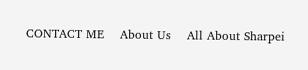CONTACT ME    About Us    All About Sharpei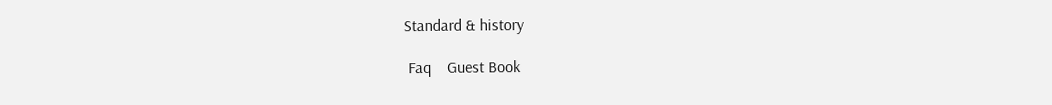Standard & history

 Faq    Guest Book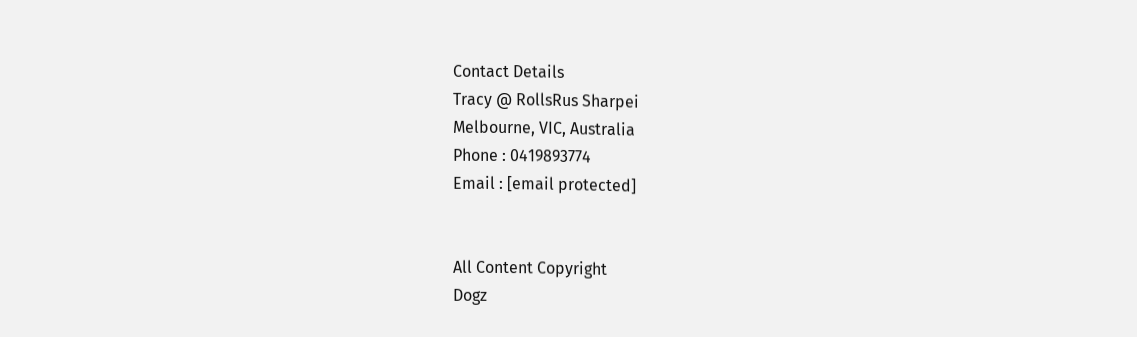Contact Details
Tracy @ RollsRus Sharpei
Melbourne, VIC, Australia
Phone : 0419893774
Email : [email protected]


All Content Copyright
Dogz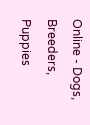Online - Dogs, Breeders, Puppies